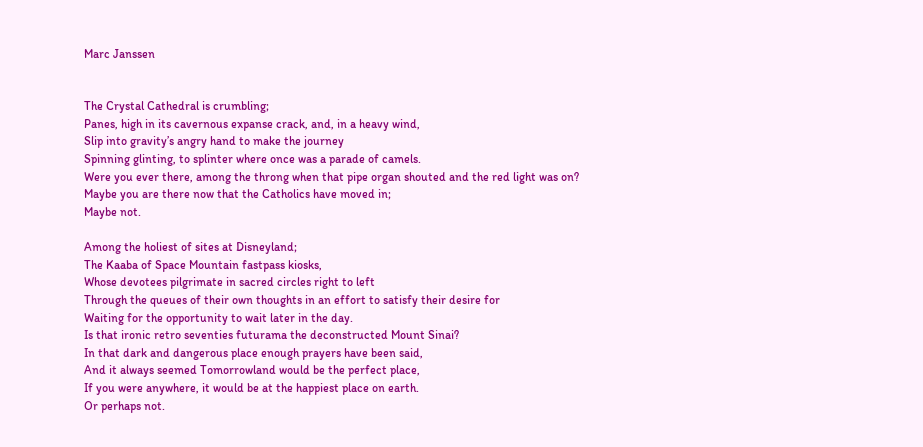Marc Janssen


The Crystal Cathedral is crumbling;
Panes, high in its cavernous expanse crack, and, in a heavy wind,
Slip into gravity’s angry hand to make the journey
Spinning glinting, to splinter where once was a parade of camels.
Were you ever there, among the throng when that pipe organ shouted and the red light was on?
Maybe you are there now that the Catholics have moved in;
Maybe not.

Among the holiest of sites at Disneyland;
The Kaaba of Space Mountain fastpass kiosks,
Whose devotees pilgrimate in sacred circles right to left
Through the queues of their own thoughts in an effort to satisfy their desire for
Waiting for the opportunity to wait later in the day.
Is that ironic retro seventies futurama the deconstructed Mount Sinai?
In that dark and dangerous place enough prayers have been said,
And it always seemed Tomorrowland would be the perfect place,
If you were anywhere, it would be at the happiest place on earth.
Or perhaps not.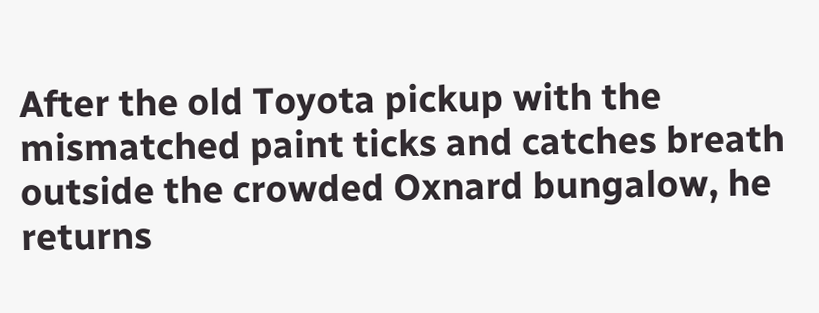After the old Toyota pickup with the mismatched paint ticks and catches breath outside the crowded Oxnard bungalow, he returns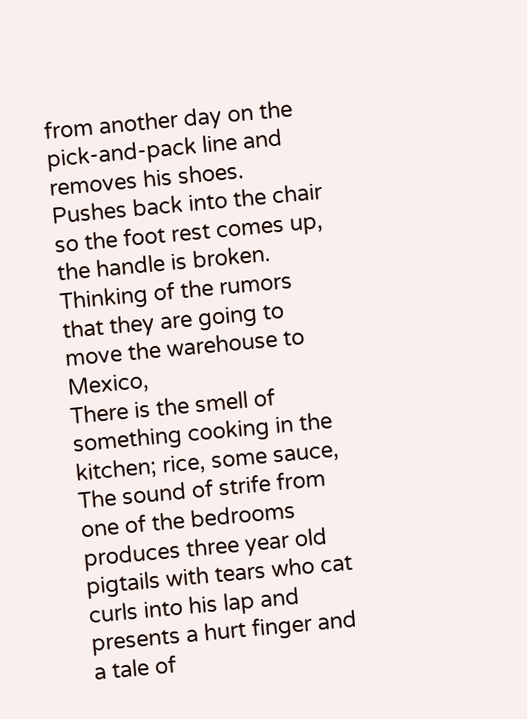from another day on the pick-and-pack line and removes his shoes.
Pushes back into the chair so the foot rest comes up, the handle is broken.
Thinking of the rumors that they are going to move the warehouse to Mexico,
There is the smell of something cooking in the kitchen; rice, some sauce,
The sound of strife from one of the bedrooms produces three year old pigtails with tears who cat curls into his lap and presents a hurt finger and a tale of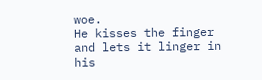woe.
He kisses the finger and lets it linger in his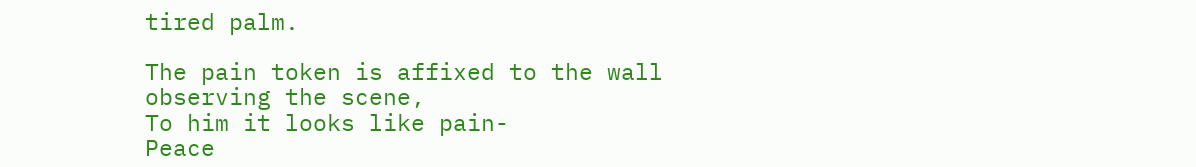tired palm.

The pain token is affixed to the wall observing the scene,
To him it looks like pain-
Peace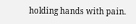holding hands with pain.